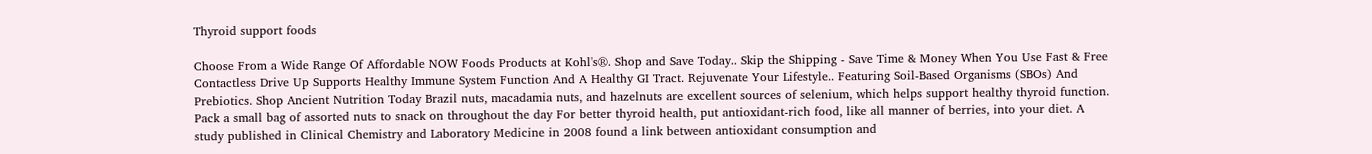Thyroid support foods

Choose From a Wide Range Of Affordable NOW Foods Products at Kohl's®. Shop and Save Today.. Skip the Shipping - Save Time & Money When You Use Fast & Free Contactless Drive Up Supports Healthy Immune System Function And A Healthy GI Tract. Rejuvenate Your Lifestyle.. Featuring Soil-Based Organisms (SBOs) And Prebiotics. Shop Ancient Nutrition Today Brazil nuts, macadamia nuts, and hazelnuts are excellent sources of selenium, which helps support healthy thyroid function. Pack a small bag of assorted nuts to snack on throughout the day For better thyroid health, put antioxidant-rich food, like all manner of berries, into your diet. A study published in Clinical Chemistry and Laboratory Medicine in 2008 found a link between antioxidant consumption and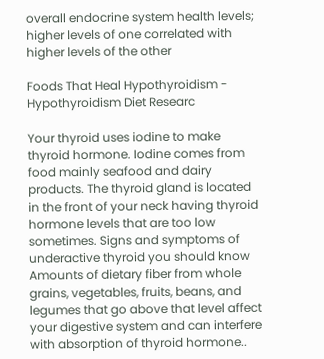overall endocrine system health levels; higher levels of one correlated with higher levels of the other

Foods That Heal Hypothyroidism - Hypothyroidism Diet Researc

Your thyroid uses iodine to make thyroid hormone. Iodine comes from food mainly seafood and dairy products. The thyroid gland is located in the front of your neck having thyroid hormone levels that are too low sometimes. Signs and symptoms of underactive thyroid you should know Amounts of dietary fiber from whole grains, vegetables, fruits, beans, and legumes that go above that level affect your digestive system and can interfere with absorption of thyroid hormone..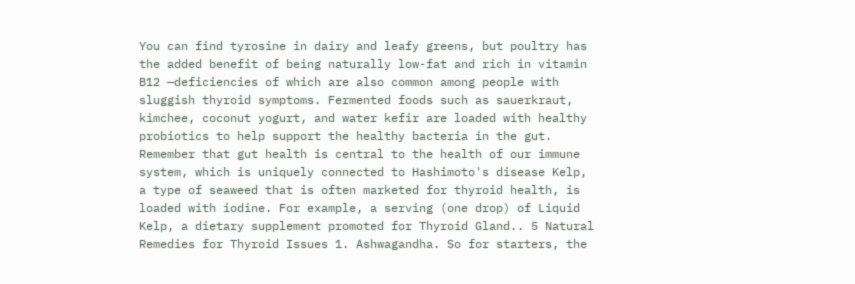You can find tyrosine in dairy and leafy greens, but poultry has the added benefit of being naturally low-fat and rich in vitamin B12 —deficiencies of which are also common among people with sluggish thyroid symptoms. Fermented foods such as sauerkraut, kimchee, coconut yogurt, and water kefir are loaded with healthy probiotics to help support the healthy bacteria in the gut. Remember that gut health is central to the health of our immune system, which is uniquely connected to Hashimoto's disease Kelp, a type of seaweed that is often marketed for thyroid health, is loaded with iodine. For example, a serving (one drop) of Liquid Kelp, a dietary supplement promoted for Thyroid Gland.. 5 Natural Remedies for Thyroid Issues 1. Ashwagandha. So for starters, the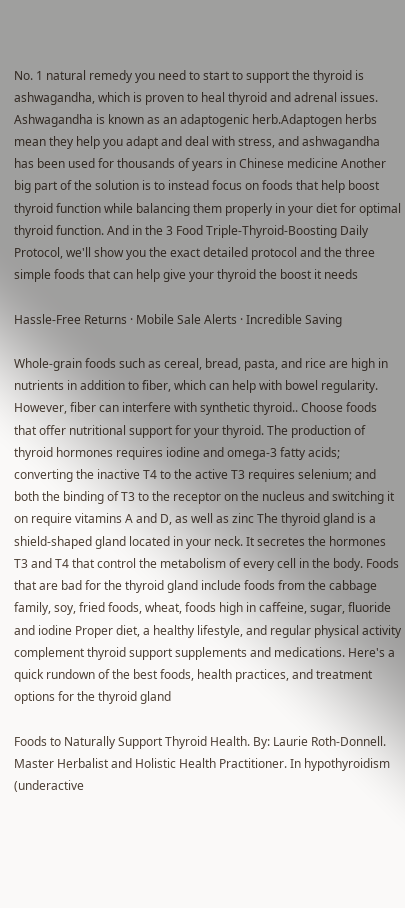No. 1 natural remedy you need to start to support the thyroid is ashwagandha, which is proven to heal thyroid and adrenal issues. Ashwagandha is known as an adaptogenic herb.Adaptogen herbs mean they help you adapt and deal with stress, and ashwagandha has been used for thousands of years in Chinese medicine Another big part of the solution is to instead focus on foods that help boost thyroid function while balancing them properly in your diet for optimal thyroid function. And in the 3 Food Triple-Thyroid-Boosting Daily Protocol, we'll show you the exact detailed protocol and the three simple foods that can help give your thyroid the boost it needs

Hassle-Free Returns · Mobile Sale Alerts · Incredible Saving

Whole-grain foods such as cereal, bread, pasta, and rice are high in nutrients in addition to fiber, which can help with bowel regularity. However, fiber can interfere with synthetic thyroid.. Choose foods that offer nutritional support for your thyroid. The production of thyroid hormones requires iodine and omega-3 fatty acids; converting the inactive T4 to the active T3 requires selenium; and both the binding of T3 to the receptor on the nucleus and switching it on require vitamins A and D, as well as zinc The thyroid gland is a shield-shaped gland located in your neck. It secretes the hormones T3 and T4 that control the metabolism of every cell in the body. Foods that are bad for the thyroid gland include foods from the cabbage family, soy, fried foods, wheat, foods high in caffeine, sugar, fluoride and iodine Proper diet, a healthy lifestyle, and regular physical activity complement thyroid support supplements and medications. Here's a quick rundown of the best foods, health practices, and treatment options for the thyroid gland

Foods to Naturally Support Thyroid Health. By: Laurie Roth-Donnell. Master Herbalist and Holistic Health Practitioner. In hypothyroidism (underactive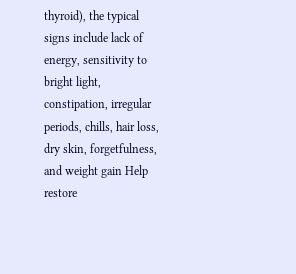thyroid), the typical signs include lack of energy, sensitivity to bright light, constipation, irregular periods, chills, hair loss, dry skin, forgetfulness, and weight gain Help restore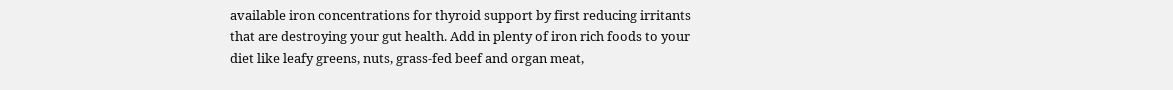available iron concentrations for thyroid support by first reducing irritants that are destroying your gut health. Add in plenty of iron rich foods to your diet like leafy greens, nuts, grass-fed beef and organ meat,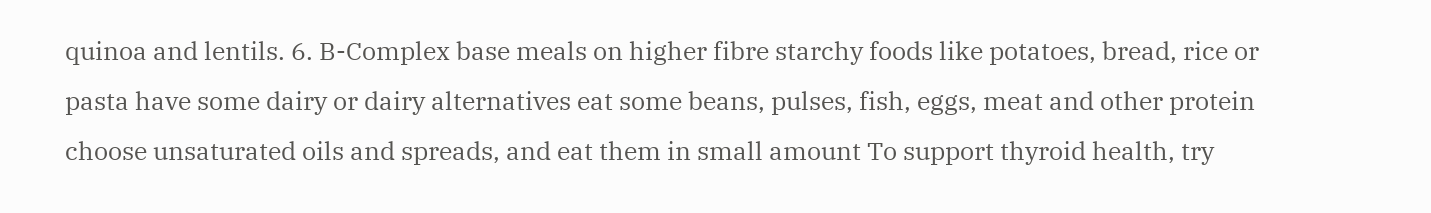quinoa and lentils. 6. B-Complex base meals on higher fibre starchy foods like potatoes, bread, rice or pasta have some dairy or dairy alternatives eat some beans, pulses, fish, eggs, meat and other protein choose unsaturated oils and spreads, and eat them in small amount To support thyroid health, try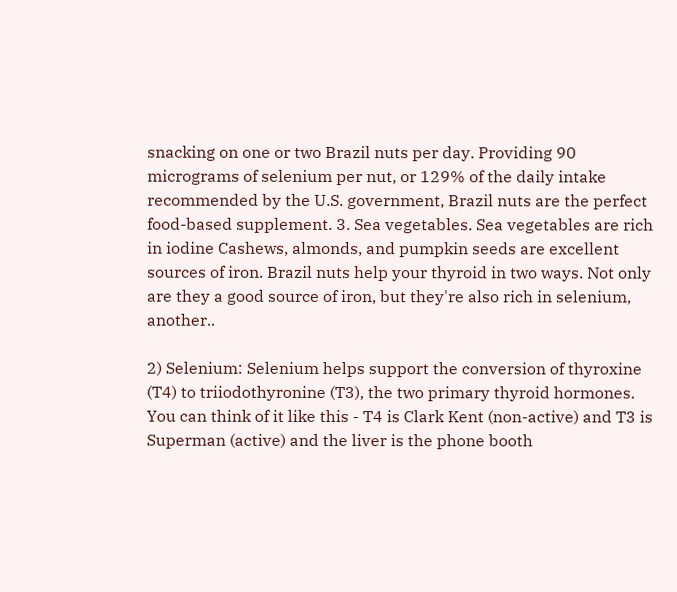snacking on one or two Brazil nuts per day. Providing 90 micrograms of selenium per nut, or 129% of the daily intake recommended by the U.S. government, Brazil nuts are the perfect food-based supplement. 3. Sea vegetables. Sea vegetables are rich in iodine Cashews, almonds, and pumpkin seeds are excellent sources of iron. Brazil nuts help your thyroid in two ways. Not only are they a good source of iron, but they're also rich in selenium, another..

2) Selenium: Selenium helps support the conversion of thyroxine (T4) to triiodothyronine (T3), the two primary thyroid hormones. You can think of it like this - T4 is Clark Kent (non-active) and T3 is Superman (active) and the liver is the phone booth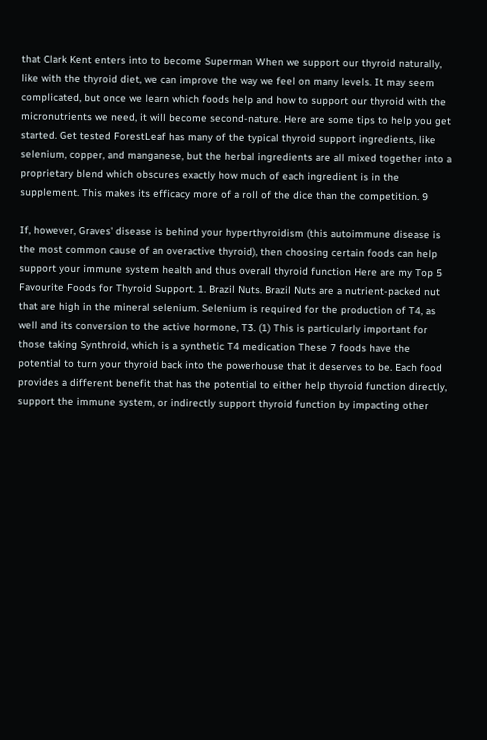that Clark Kent enters into to become Superman When we support our thyroid naturally, like with the thyroid diet, we can improve the way we feel on many levels. It may seem complicated, but once we learn which foods help and how to support our thyroid with the micronutrients we need, it will become second-nature. Here are some tips to help you get started. Get tested ForestLeaf has many of the typical thyroid support ingredients, like selenium, copper, and manganese, but the herbal ingredients are all mixed together into a proprietary blend which obscures exactly how much of each ingredient is in the supplement. This makes its efficacy more of a roll of the dice than the competition. 9

If, however, Graves' disease is behind your hyperthyroidism (this autoimmune disease is the most common cause of an overactive thyroid), then choosing certain foods can help support your immune system health and thus overall thyroid function Here are my Top 5 Favourite Foods for Thyroid Support. 1. Brazil Nuts. Brazil Nuts are a nutrient-packed nut that are high in the mineral selenium. Selenium is required for the production of T4, as well and its conversion to the active hormone, T3. (1) This is particularly important for those taking Synthroid, which is a synthetic T4 medication These 7 foods have the potential to turn your thyroid back into the powerhouse that it deserves to be. Each food provides a different benefit that has the potential to either help thyroid function directly, support the immune system, or indirectly support thyroid function by impacting other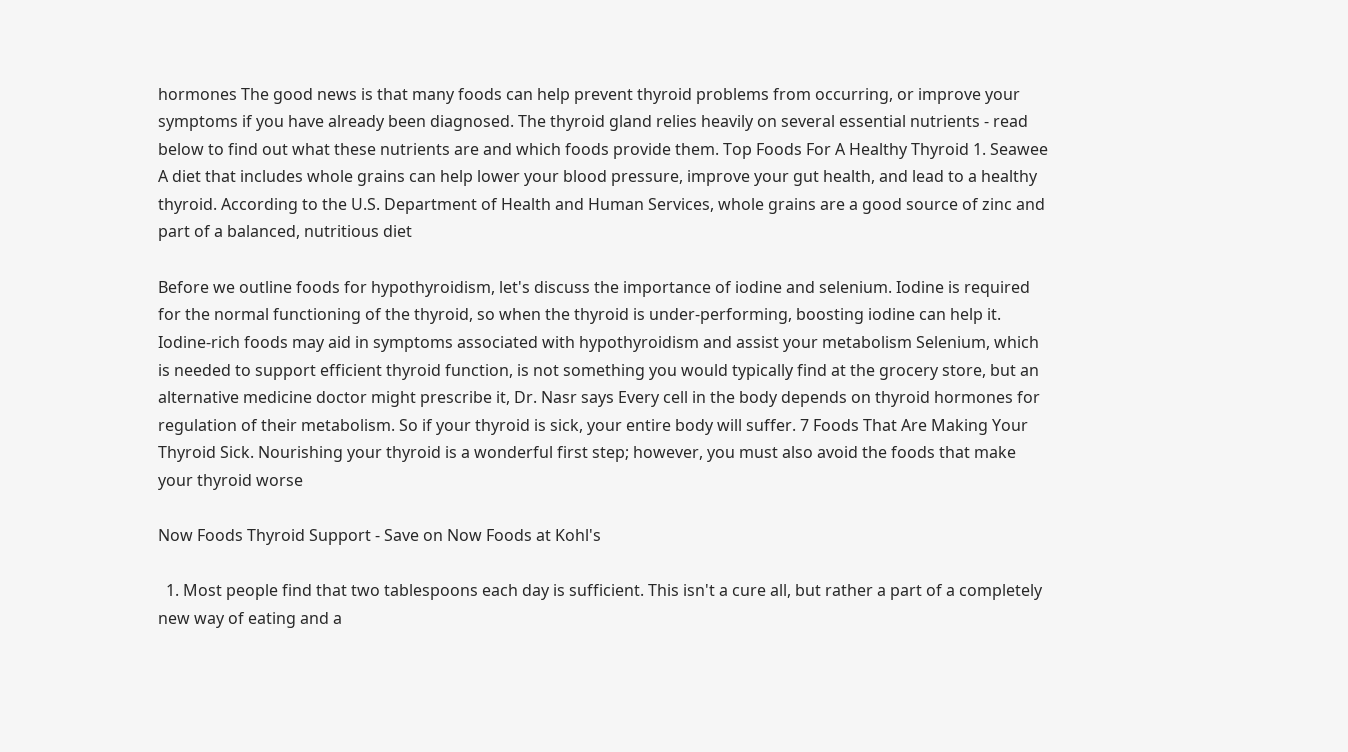hormones The good news is that many foods can help prevent thyroid problems from occurring, or improve your symptoms if you have already been diagnosed. The thyroid gland relies heavily on several essential nutrients - read below to find out what these nutrients are and which foods provide them. Top Foods For A Healthy Thyroid 1. Seawee A diet that includes whole grains can help lower your blood pressure, improve your gut health, and lead to a healthy thyroid. According to the U.S. Department of Health and Human Services, whole grains are a good source of zinc and part of a balanced, nutritious diet

Before we outline foods for hypothyroidism, let's discuss the importance of iodine and selenium. Iodine is required for the normal functioning of the thyroid, so when the thyroid is under-performing, boosting iodine can help it. Iodine-rich foods may aid in symptoms associated with hypothyroidism and assist your metabolism Selenium, which is needed to support efficient thyroid function, is not something you would typically find at the grocery store, but an alternative medicine doctor might prescribe it, Dr. Nasr says Every cell in the body depends on thyroid hormones for regulation of their metabolism. So if your thyroid is sick, your entire body will suffer. 7 Foods That Are Making Your Thyroid Sick. Nourishing your thyroid is a wonderful first step; however, you must also avoid the foods that make your thyroid worse

Now Foods Thyroid Support - Save on Now Foods at Kohl's

  1. Most people find that two tablespoons each day is sufficient. This isn't a cure all, but rather a part of a completely new way of eating and a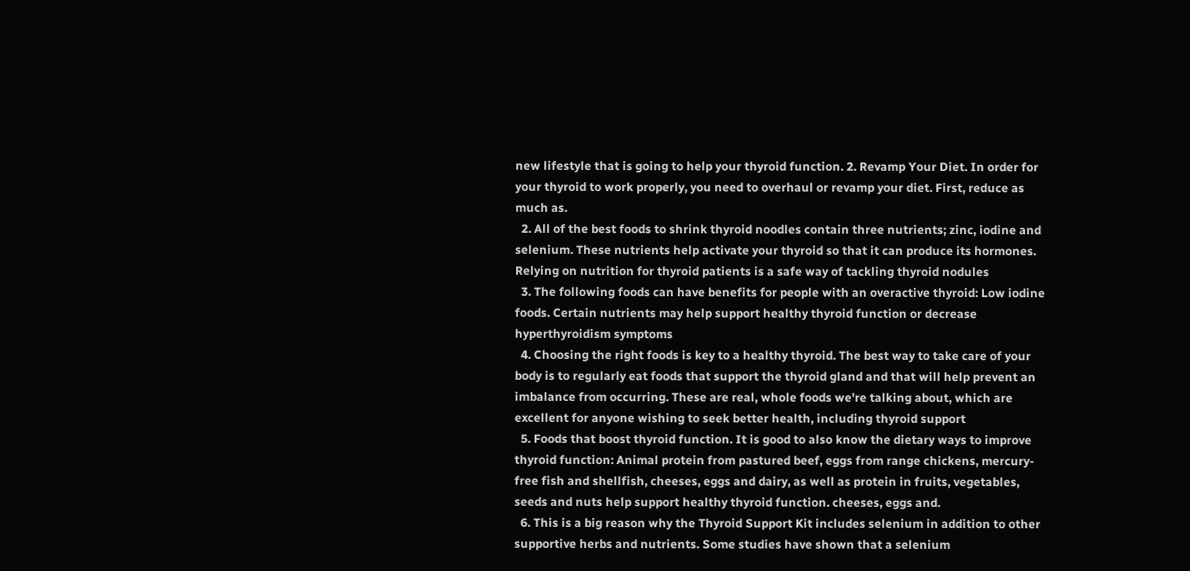new lifestyle that is going to help your thyroid function. 2. Revamp Your Diet. In order for your thyroid to work properly, you need to overhaul or revamp your diet. First, reduce as much as.
  2. All of the best foods to shrink thyroid noodles contain three nutrients; zinc, iodine and selenium. These nutrients help activate your thyroid so that it can produce its hormones. Relying on nutrition for thyroid patients is a safe way of tackling thyroid nodules
  3. The following foods can have benefits for people with an overactive thyroid: Low iodine foods. Certain nutrients may help support healthy thyroid function or decrease hyperthyroidism symptoms
  4. Choosing the right foods is key to a healthy thyroid. The best way to take care of your body is to regularly eat foods that support the thyroid gland and that will help prevent an imbalance from occurring. These are real, whole foods we're talking about, which are excellent for anyone wishing to seek better health, including thyroid support
  5. Foods that boost thyroid function. It is good to also know the dietary ways to improve thyroid function: Animal protein from pastured beef, eggs from range chickens, mercury-free fish and shellfish, cheeses, eggs and dairy, as well as protein in fruits, vegetables, seeds and nuts help support healthy thyroid function. cheeses, eggs and.
  6. This is a big reason why the Thyroid Support Kit includes selenium in addition to other supportive herbs and nutrients. Some studies have shown that a selenium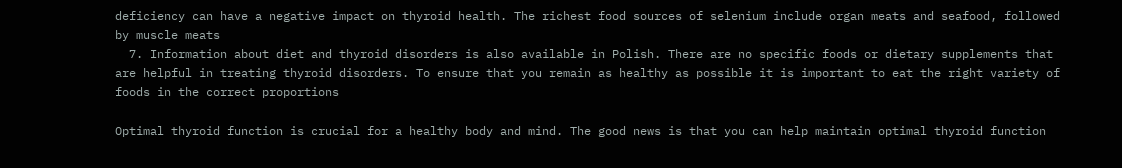deficiency can have a negative impact on thyroid health. The richest food sources of selenium include organ meats and seafood, followed by muscle meats
  7. Information about diet and thyroid disorders is also available in Polish. There are no specific foods or dietary supplements that are helpful in treating thyroid disorders. To ensure that you remain as healthy as possible it is important to eat the right variety of foods in the correct proportions

Optimal thyroid function is crucial for a healthy body and mind. The good news is that you can help maintain optimal thyroid function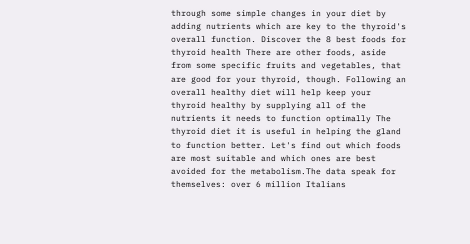through some simple changes in your diet by adding nutrients which are key to the thyroid's overall function. Discover the 8 best foods for thyroid health There are other foods, aside from some specific fruits and vegetables, that are good for your thyroid, though. Following an overall healthy diet will help keep your thyroid healthy by supplying all of the nutrients it needs to function optimally The thyroid diet it is useful in helping the gland to function better. Let's find out which foods are most suitable and which ones are best avoided for the metabolism.The data speak for themselves: over 6 million Italians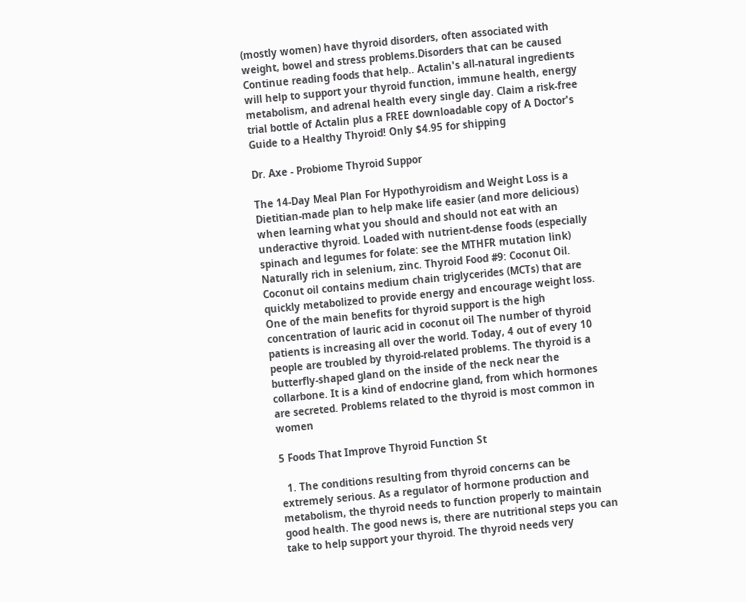(mostly women) have thyroid disorders, often associated with weight, bowel and stress problems.Disorders that can be caused Continue reading foods that help.. Actalin's all-natural ingredients will help to support your thyroid function, immune health, energy metabolism, and adrenal health every single day. Claim a risk-free trial bottle of Actalin plus a FREE downloadable copy of A Doctor's Guide to a Healthy Thyroid! Only $4.95 for shipping

Dr. Axe - Probiome Thyroid Suppor

The 14-Day Meal Plan For Hypothyroidism and Weight Loss is a Dietitian-made plan to help make life easier (and more delicious) when learning what you should and should not eat with an underactive thyroid. Loaded with nutrient-dense foods (especially spinach and legumes for folate: see the MTHFR mutation link) Naturally rich in selenium, zinc. Thyroid Food #9: Coconut Oil. Coconut oil contains medium chain triglycerides (MCTs) that are quickly metabolized to provide energy and encourage weight loss. One of the main benefits for thyroid support is the high concentration of lauric acid in coconut oil The number of thyroid patients is increasing all over the world. Today, 4 out of every 10 people are troubled by thyroid-related problems. The thyroid is a butterfly-shaped gland on the inside of the neck near the collarbone. It is a kind of endocrine gland, from which hormones are secreted. Problems related to the thyroid is most common in women

5 Foods That Improve Thyroid Function St

  1. The conditions resulting from thyroid concerns can be extremely serious. As a regulator of hormone production and metabolism, the thyroid needs to function properly to maintain good health. The good news is, there are nutritional steps you can take to help support your thyroid. The thyroid needs very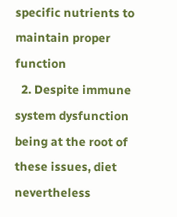specific nutrients to maintain proper function
  2. Despite immune system dysfunction being at the root of these issues, diet nevertheless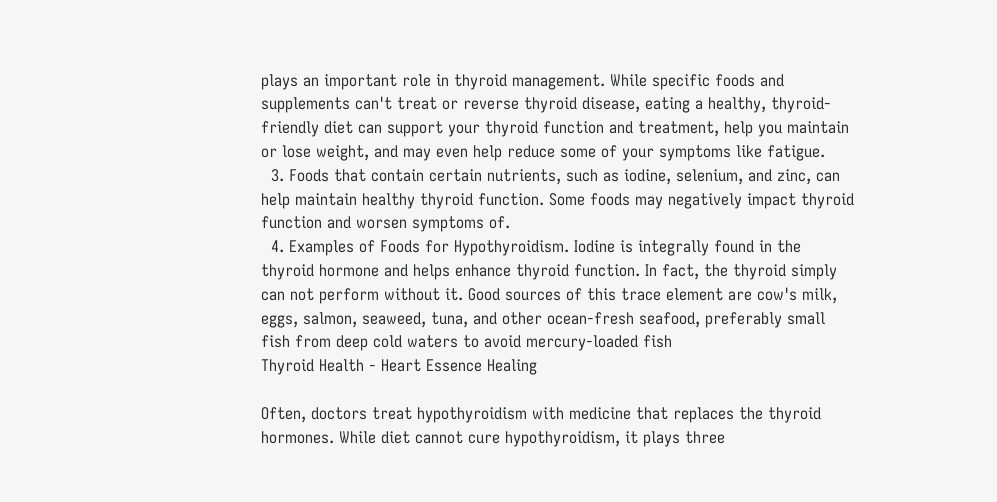plays an important role in thyroid management. While specific foods and supplements can't treat or reverse thyroid disease, eating a healthy, thyroid-friendly diet can support your thyroid function and treatment, help you maintain or lose weight, and may even help reduce some of your symptoms like fatigue.
  3. Foods that contain certain nutrients, such as iodine, selenium, and zinc, can help maintain healthy thyroid function. Some foods may negatively impact thyroid function and worsen symptoms of.
  4. Examples of Foods for Hypothyroidism. Iodine is integrally found in the thyroid hormone and helps enhance thyroid function. In fact, the thyroid simply can not perform without it. Good sources of this trace element are cow's milk, eggs, salmon, seaweed, tuna, and other ocean-fresh seafood, preferably small fish from deep cold waters to avoid mercury-loaded fish
Thyroid Health - Heart Essence Healing

Often, doctors treat hypothyroidism with medicine that replaces the thyroid hormones. While diet cannot cure hypothyroidism, it plays three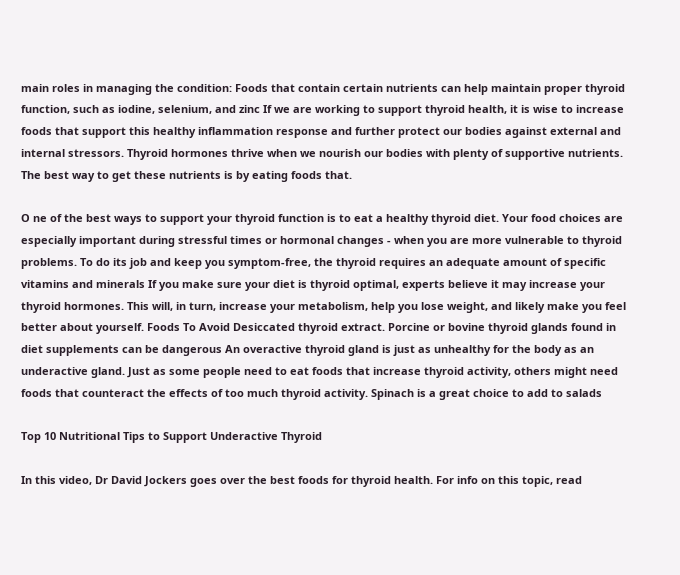main roles in managing the condition: Foods that contain certain nutrients can help maintain proper thyroid function, such as iodine, selenium, and zinc If we are working to support thyroid health, it is wise to increase foods that support this healthy inflammation response and further protect our bodies against external and internal stressors. Thyroid hormones thrive when we nourish our bodies with plenty of supportive nutrients. The best way to get these nutrients is by eating foods that.

O ne of the best ways to support your thyroid function is to eat a healthy thyroid diet. Your food choices are especially important during stressful times or hormonal changes - when you are more vulnerable to thyroid problems. To do its job and keep you symptom-free, the thyroid requires an adequate amount of specific vitamins and minerals If you make sure your diet is thyroid optimal, experts believe it may increase your thyroid hormones. This will, in turn, increase your metabolism, help you lose weight, and likely make you feel better about yourself. Foods To Avoid Desiccated thyroid extract. Porcine or bovine thyroid glands found in diet supplements can be dangerous An overactive thyroid gland is just as unhealthy for the body as an underactive gland. Just as some people need to eat foods that increase thyroid activity, others might need foods that counteract the effects of too much thyroid activity. Spinach is a great choice to add to salads

Top 10 Nutritional Tips to Support Underactive Thyroid

In this video, Dr David Jockers goes over the best foods for thyroid health. For info on this topic, read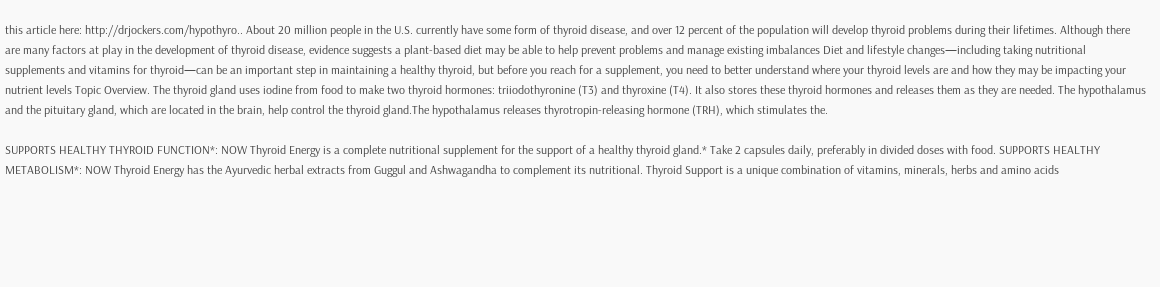this article here: http://drjockers.com/hypothyro.. About 20 million people in the U.S. currently have some form of thyroid disease, and over 12 percent of the population will develop thyroid problems during their lifetimes. Although there are many factors at play in the development of thyroid disease, evidence suggests a plant-based diet may be able to help prevent problems and manage existing imbalances Diet and lifestyle changes—including taking nutritional supplements and vitamins for thyroid—can be an important step in maintaining a healthy thyroid, but before you reach for a supplement, you need to better understand where your thyroid levels are and how they may be impacting your nutrient levels Topic Overview. The thyroid gland uses iodine from food to make two thyroid hormones: triiodothyronine (T3) and thyroxine (T4). It also stores these thyroid hormones and releases them as they are needed. The hypothalamus and the pituitary gland, which are located in the brain, help control the thyroid gland.The hypothalamus releases thyrotropin-releasing hormone (TRH), which stimulates the.

SUPPORTS HEALTHY THYROID FUNCTION*: NOW Thyroid Energy is a complete nutritional supplement for the support of a healthy thyroid gland.* Take 2 capsules daily, preferably in divided doses with food. SUPPORTS HEALTHY METABOLISM*: NOW Thyroid Energy has the Ayurvedic herbal extracts from Guggul and Ashwagandha to complement its nutritional. Thyroid Support is a unique combination of vitamins, minerals, herbs and amino acids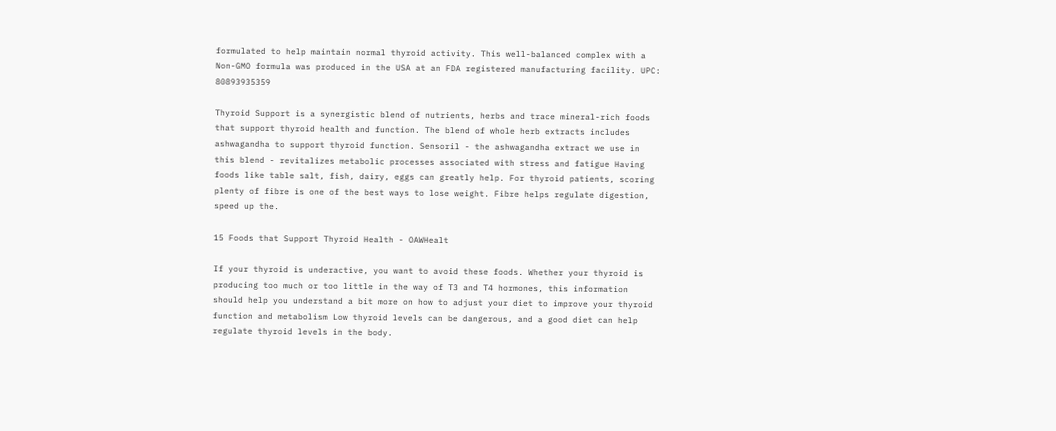formulated to help maintain normal thyroid activity. This well-balanced complex with a Non-GMO formula was produced in the USA at an FDA registered manufacturing facility. UPC: 80893935359

Thyroid Support is a synergistic blend of nutrients, herbs and trace mineral-rich foods that support thyroid health and function. The blend of whole herb extracts includes ashwagandha to support thyroid function. Sensoril - the ashwagandha extract we use in this blend - revitalizes metabolic processes associated with stress and fatigue Having foods like table salt, fish, dairy, eggs can greatly help. For thyroid patients, scoring plenty of fibre is one of the best ways to lose weight. Fibre helps regulate digestion, speed up the.

15 Foods that Support Thyroid Health - OAWHealt

If your thyroid is underactive, you want to avoid these foods. Whether your thyroid is producing too much or too little in the way of T3 and T4 hormones, this information should help you understand a bit more on how to adjust your diet to improve your thyroid function and metabolism Low thyroid levels can be dangerous, and a good diet can help regulate thyroid levels in the body.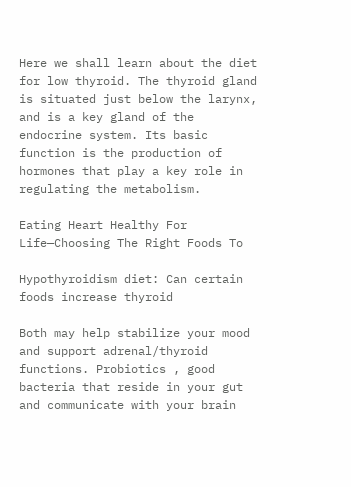Here we shall learn about the diet for low thyroid. The thyroid gland is situated just below the larynx, and is a key gland of the endocrine system. Its basic function is the production of hormones that play a key role in regulating the metabolism.

Eating Heart Healthy For Life—Choosing The Right Foods To

Hypothyroidism diet: Can certain foods increase thyroid

Both may help stabilize your mood and support adrenal/thyroid functions. Probiotics , good bacteria that reside in your gut and communicate with your brain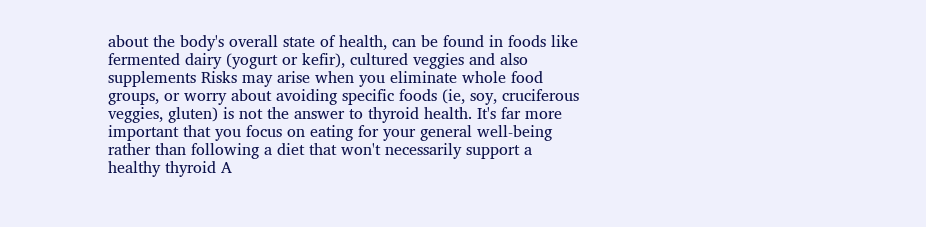about the body's overall state of health, can be found in foods like fermented dairy (yogurt or kefir), cultured veggies and also supplements Risks may arise when you eliminate whole food groups, or worry about avoiding specific foods (ie, soy, cruciferous veggies, gluten) is not the answer to thyroid health. It's far more important that you focus on eating for your general well-being rather than following a diet that won't necessarily support a healthy thyroid A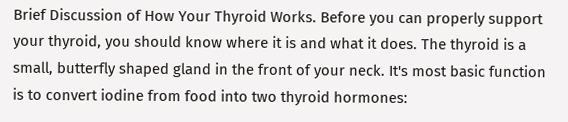Brief Discussion of How Your Thyroid Works. Before you can properly support your thyroid, you should know where it is and what it does. The thyroid is a small, butterfly shaped gland in the front of your neck. It's most basic function is to convert iodine from food into two thyroid hormones: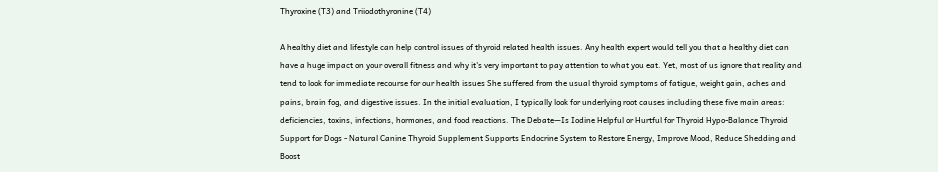Thyroxine (T3) and Triiodothyronine (T4)

A healthy diet and lifestyle can help control issues of thyroid related health issues. Any health expert would tell you that a healthy diet can have a huge impact on your overall fitness and why it's very important to pay attention to what you eat. Yet, most of us ignore that reality and tend to look for immediate recourse for our health issues She suffered from the usual thyroid symptoms of fatigue, weight gain, aches and pains, brain fog, and digestive issues. In the initial evaluation, I typically look for underlying root causes including these five main areas: deficiencies, toxins, infections, hormones, and food reactions. The Debate—Is Iodine Helpful or Hurtful for Thyroid Hypo-Balance Thyroid Support for Dogs - Natural Canine Thyroid Supplement Supports Endocrine System to Restore Energy, Improve Mood, Reduce Shedding and Boost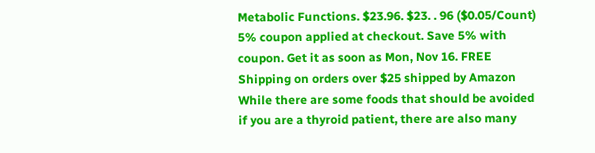Metabolic Functions. $23.96. $23. . 96 ($0.05/Count) 5% coupon applied at checkout. Save 5% with coupon. Get it as soon as Mon, Nov 16. FREE Shipping on orders over $25 shipped by Amazon While there are some foods that should be avoided if you are a thyroid patient, there are also many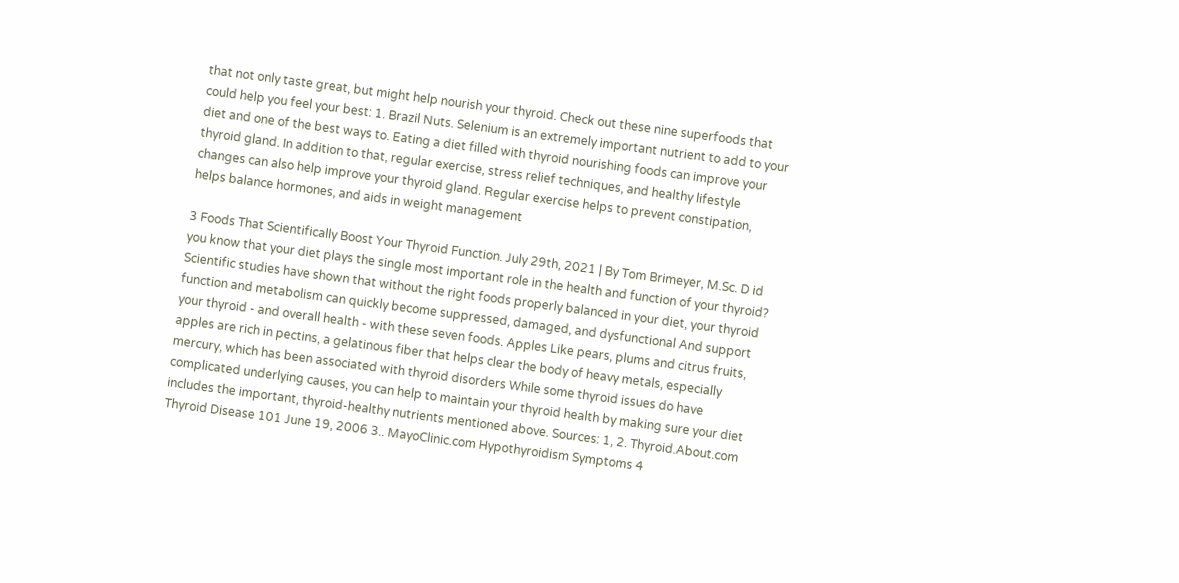that not only taste great, but might help nourish your thyroid. Check out these nine superfoods that could help you feel your best: 1. Brazil Nuts. Selenium is an extremely important nutrient to add to your diet and one of the best ways to. Eating a diet filled with thyroid nourishing foods can improve your thyroid gland. In addition to that, regular exercise, stress relief techniques, and healthy lifestyle changes can also help improve your thyroid gland. Regular exercise helps to prevent constipation, helps balance hormones, and aids in weight management

3 Foods That Scientifically Boost Your Thyroid Function. July 29th, 2021 | By Tom Brimeyer, M.Sc. D id you know that your diet plays the single most important role in the health and function of your thyroid? Scientific studies have shown that without the right foods properly balanced in your diet, your thyroid function and metabolism can quickly become suppressed, damaged, and dysfunctional And support your thyroid - and overall health - with these seven foods. Apples Like pears, plums and citrus fruits, apples are rich in pectins, a gelatinous fiber that helps clear the body of heavy metals, especially mercury, which has been associated with thyroid disorders While some thyroid issues do have complicated underlying causes, you can help to maintain your thyroid health by making sure your diet includes the important, thyroid-healthy nutrients mentioned above. Sources: 1, 2. Thyroid.About.com Thyroid Disease 101 June 19, 2006 3.. MayoClinic.com Hypothyroidism Symptoms 4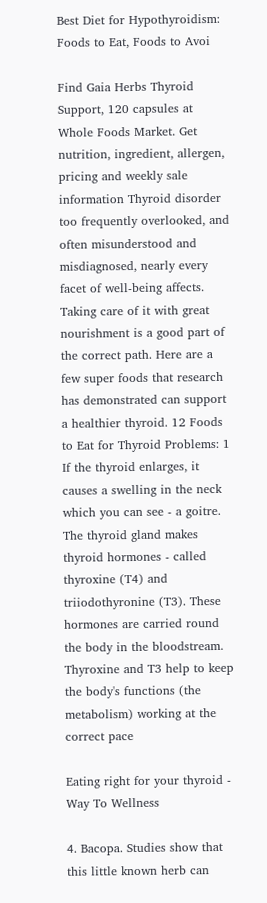Best Diet for Hypothyroidism: Foods to Eat, Foods to Avoi

Find Gaia Herbs Thyroid Support, 120 capsules at Whole Foods Market. Get nutrition, ingredient, allergen, pricing and weekly sale information Thyroid disorder too frequently overlooked, and often misunderstood and misdiagnosed, nearly every facet of well-being affects. Taking care of it with great nourishment is a good part of the correct path. Here are a few super foods that research has demonstrated can support a healthier thyroid. 12 Foods to Eat for Thyroid Problems: 1 If the thyroid enlarges, it causes a swelling in the neck which you can see - a goitre. The thyroid gland makes thyroid hormones - called thyroxine (T4) and triiodothyronine (T3). These hormones are carried round the body in the bloodstream. Thyroxine and T3 help to keep the body's functions (the metabolism) working at the correct pace

Eating right for your thyroid - Way To Wellness

4. Bacopa. Studies show that this little known herb can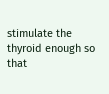stimulate the thyroid enough so that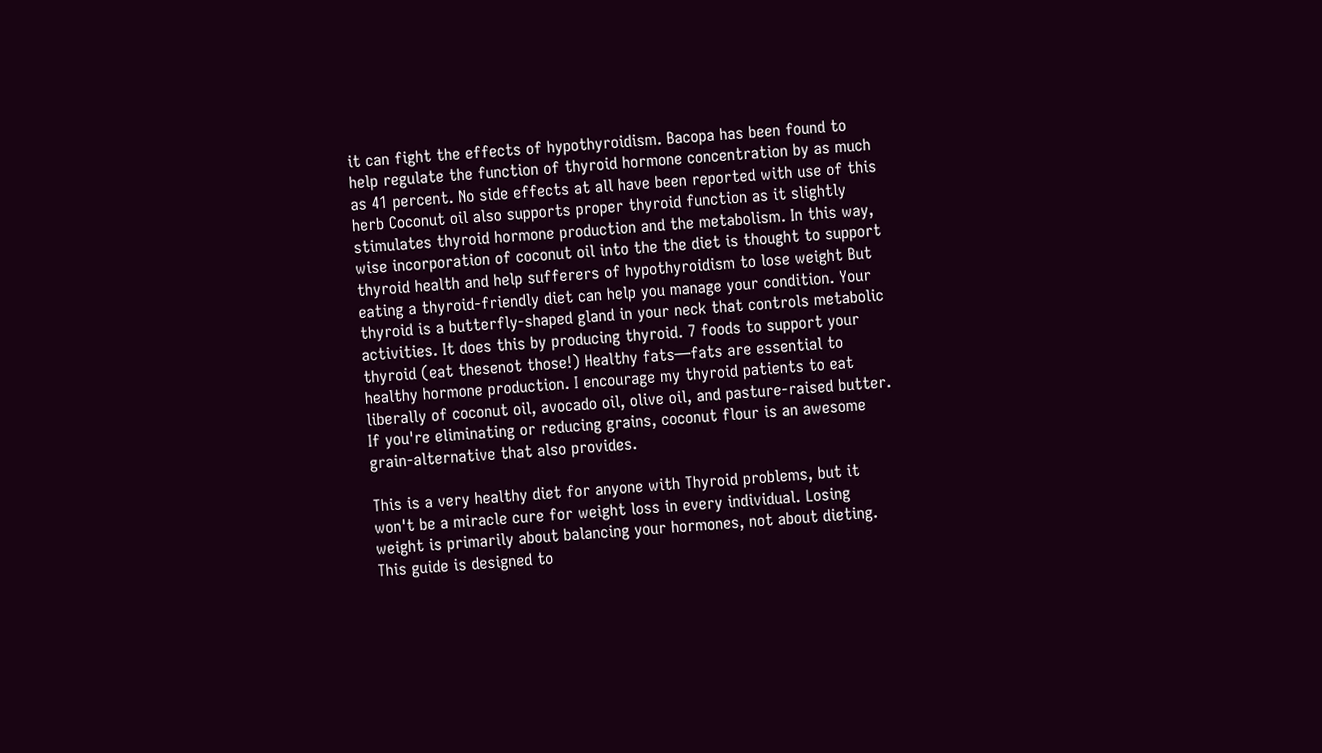it can fight the effects of hypothyroidism. Bacopa has been found to help regulate the function of thyroid hormone concentration by as much as 41 percent. No side effects at all have been reported with use of this herb Coconut oil also supports proper thyroid function as it slightly stimulates thyroid hormone production and the metabolism. In this way, wise incorporation of coconut oil into the the diet is thought to support thyroid health and help sufferers of hypothyroidism to lose weight But eating a thyroid-friendly diet can help you manage your condition. Your thyroid is a butterfly-shaped gland in your neck that controls metabolic activities. It does this by producing thyroid. 7 foods to support your thyroid (eat thesenot those!) Healthy fats—fats are essential to healthy hormone production. I encourage my thyroid patients to eat liberally of coconut oil, avocado oil, olive oil, and pasture-raised butter. If you're eliminating or reducing grains, coconut flour is an awesome grain-alternative that also provides.

This is a very healthy diet for anyone with Thyroid problems, but it won't be a miracle cure for weight loss in every individual. Losing weight is primarily about balancing your hormones, not about dieting. This guide is designed to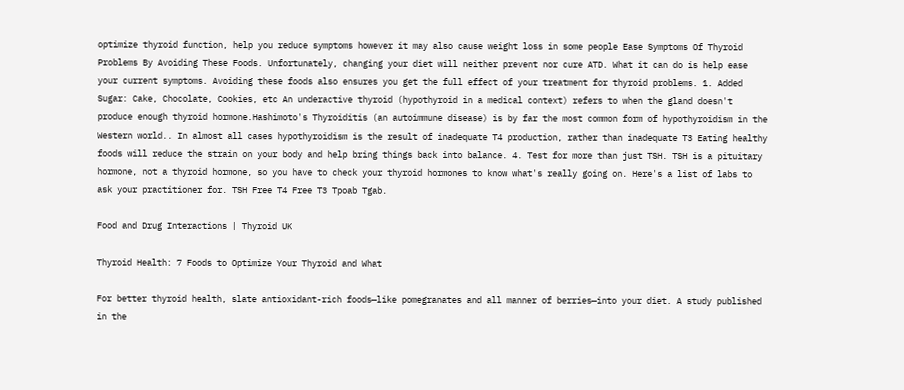optimize thyroid function, help you reduce symptoms however it may also cause weight loss in some people Ease Symptoms Of Thyroid Problems By Avoiding These Foods. Unfortunately, changing your diet will neither prevent nor cure ATD. What it can do is help ease your current symptoms. Avoiding these foods also ensures you get the full effect of your treatment for thyroid problems. 1. Added Sugar: Cake, Chocolate, Cookies, etc An underactive thyroid (hypothyroid in a medical context) refers to when the gland doesn't produce enough thyroid hormone.Hashimoto's Thyroiditis (an autoimmune disease) is by far the most common form of hypothyroidism in the Western world.. In almost all cases hypothyroidism is the result of inadequate T4 production, rather than inadequate T3 Eating healthy foods will reduce the strain on your body and help bring things back into balance. 4. Test for more than just TSH. TSH is a pituitary hormone, not a thyroid hormone, so you have to check your thyroid hormones to know what's really going on. Here's a list of labs to ask your practitioner for. TSH Free T4 Free T3 Tpoab Tgab.

Food and Drug Interactions | Thyroid UK

Thyroid Health: 7 Foods to Optimize Your Thyroid and What

For better thyroid health, slate antioxidant-rich foods—like pomegranates and all manner of berries—into your diet. A study published in the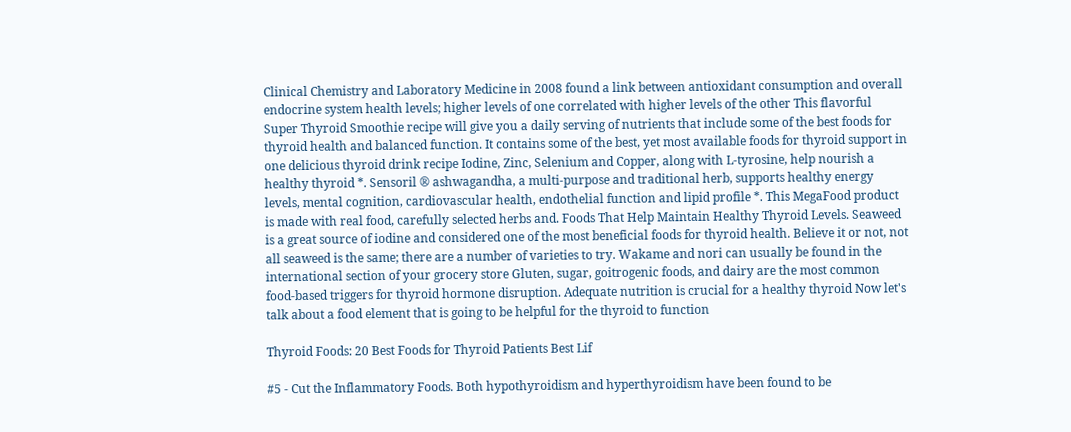Clinical Chemistry and Laboratory Medicine in 2008 found a link between antioxidant consumption and overall endocrine system health levels; higher levels of one correlated with higher levels of the other This flavorful Super Thyroid Smoothie recipe will give you a daily serving of nutrients that include some of the best foods for thyroid health and balanced function. It contains some of the best, yet most available foods for thyroid support in one delicious thyroid drink recipe Iodine, Zinc, Selenium and Copper, along with L-tyrosine, help nourish a healthy thyroid *. Sensoril ® ashwagandha, a multi-purpose and traditional herb, supports healthy energy levels, mental cognition, cardiovascular health, endothelial function and lipid profile *. This MegaFood product is made with real food, carefully selected herbs and. Foods That Help Maintain Healthy Thyroid Levels. Seaweed is a great source of iodine and considered one of the most beneficial foods for thyroid health. Believe it or not, not all seaweed is the same; there are a number of varieties to try. Wakame and nori can usually be found in the international section of your grocery store Gluten, sugar, goitrogenic foods, and dairy are the most common food-based triggers for thyroid hormone disruption. Adequate nutrition is crucial for a healthy thyroid Now let's talk about a food element that is going to be helpful for the thyroid to function

Thyroid Foods: 20 Best Foods for Thyroid Patients Best Lif

#5 - Cut the Inflammatory Foods. Both hypothyroidism and hyperthyroidism have been found to be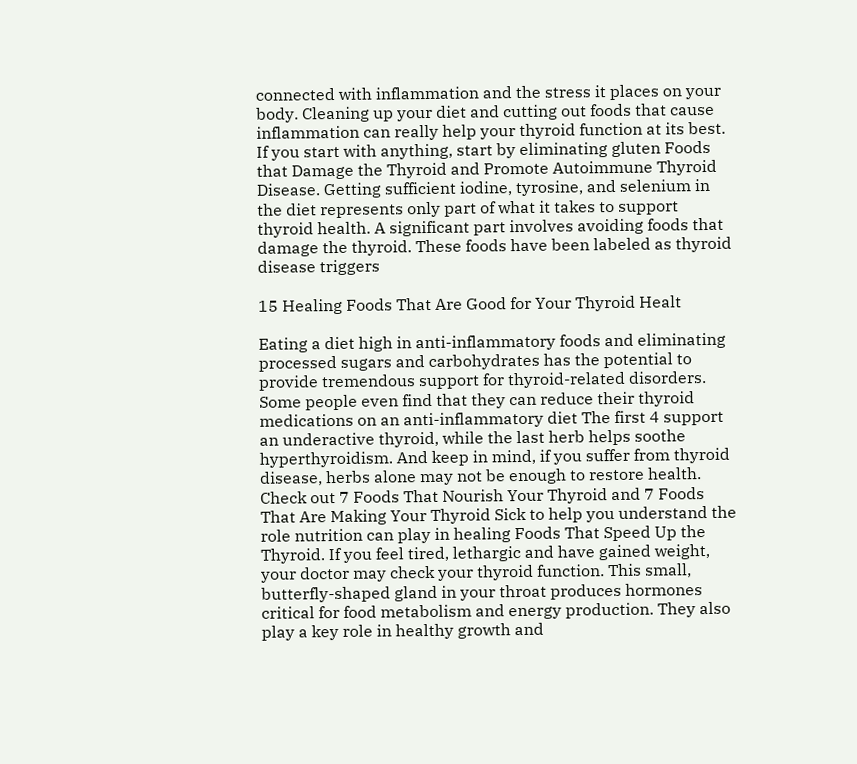connected with inflammation and the stress it places on your body. Cleaning up your diet and cutting out foods that cause inflammation can really help your thyroid function at its best. If you start with anything, start by eliminating gluten Foods that Damage the Thyroid and Promote Autoimmune Thyroid Disease. Getting sufficient iodine, tyrosine, and selenium in the diet represents only part of what it takes to support thyroid health. A significant part involves avoiding foods that damage the thyroid. These foods have been labeled as thyroid disease triggers

15 Healing Foods That Are Good for Your Thyroid Healt

Eating a diet high in anti-inflammatory foods and eliminating processed sugars and carbohydrates has the potential to provide tremendous support for thyroid-related disorders. Some people even find that they can reduce their thyroid medications on an anti-inflammatory diet The first 4 support an underactive thyroid, while the last herb helps soothe hyperthyroidism. And keep in mind, if you suffer from thyroid disease, herbs alone may not be enough to restore health. Check out 7 Foods That Nourish Your Thyroid and 7 Foods That Are Making Your Thyroid Sick to help you understand the role nutrition can play in healing Foods That Speed Up the Thyroid. If you feel tired, lethargic and have gained weight, your doctor may check your thyroid function. This small, butterfly-shaped gland in your throat produces hormones critical for food metabolism and energy production. They also play a key role in healthy growth and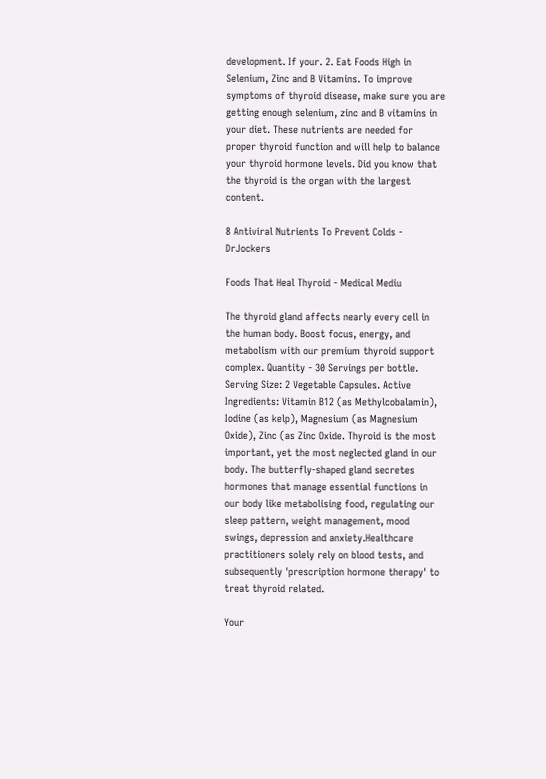development. If your. 2. Eat Foods High in Selenium, Zinc and B Vitamins. To improve symptoms of thyroid disease, make sure you are getting enough selenium, zinc and B vitamins in your diet. These nutrients are needed for proper thyroid function and will help to balance your thyroid hormone levels. Did you know that the thyroid is the organ with the largest content.

8 Antiviral Nutrients To Prevent Colds - DrJockers

Foods That Heal Thyroid - Medical Mediu

The thyroid gland affects nearly every cell in the human body. Boost focus, energy, and metabolism with our premium thyroid support complex. Quantity - 30 Servings per bottle. Serving Size: 2 Vegetable Capsules. Active Ingredients: Vitamin B12 (as Methylcobalamin), Iodine (as kelp), Magnesium (as Magnesium Oxide), Zinc (as Zinc Oxide. Thyroid is the most important, yet the most neglected gland in our body. The butterfly-shaped gland secretes hormones that manage essential functions in our body like metabolising food, regulating our sleep pattern, weight management, mood swings, depression and anxiety.Healthcare practitioners solely rely on blood tests, and subsequently 'prescription hormone therapy' to treat thyroid related.

Your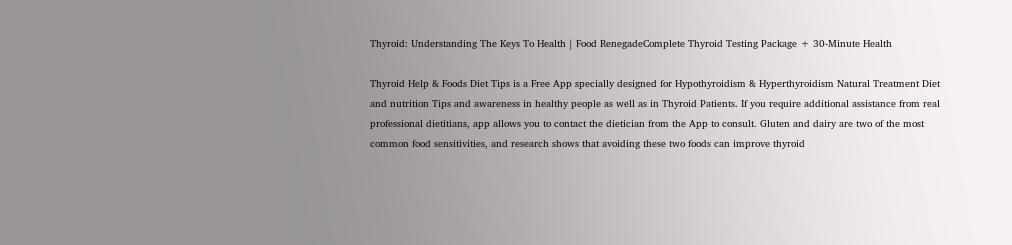Thyroid: Understanding The Keys To Health | Food RenegadeComplete Thyroid Testing Package + 30-Minute Health

Thyroid Help & Foods Diet Tips is a Free App specially designed for Hypothyroidism & Hyperthyroidism Natural Treatment Diet and nutrition Tips and awareness in healthy people as well as in Thyroid Patients. If you require additional assistance from real professional dietitians, app allows you to contact the dietician from the App to consult. Gluten and dairy are two of the most common food sensitivities, and research shows that avoiding these two foods can improve thyroid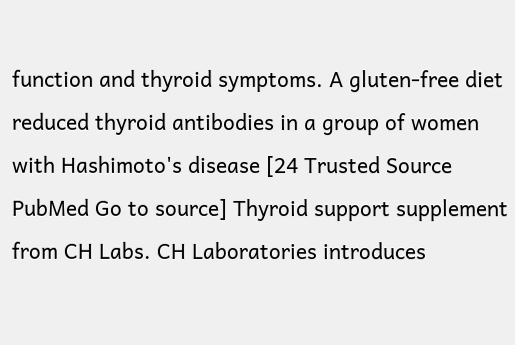function and thyroid symptoms. A gluten-free diet reduced thyroid antibodies in a group of women with Hashimoto's disease [24 Trusted Source PubMed Go to source] Thyroid support supplement from CH Labs. CH Laboratories introduces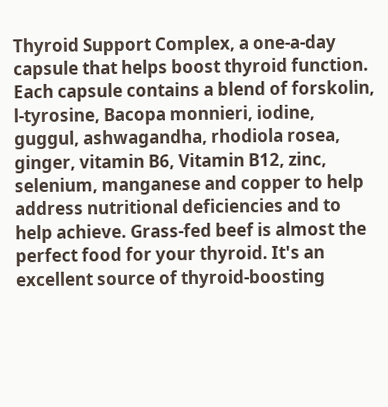Thyroid Support Complex, a one-a-day capsule that helps boost thyroid function. Each capsule contains a blend of forskolin, l-tyrosine, Bacopa monnieri, iodine, guggul, ashwagandha, rhodiola rosea, ginger, vitamin B6, Vitamin B12, zinc, selenium, manganese and copper to help address nutritional deficiencies and to help achieve. Grass-fed beef is almost the perfect food for your thyroid. It's an excellent source of thyroid-boosting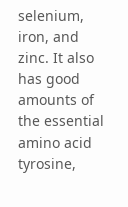selenium, iron, and zinc. It also has good amounts of the essential amino acid tyrosine,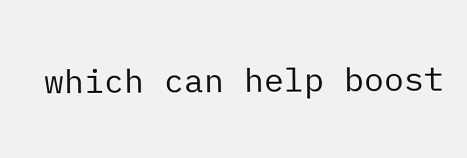which can help boost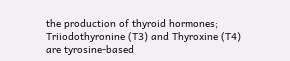the production of thyroid hormones; Triiodothyronine (T3) and Thyroxine (T4) are tyrosine-based